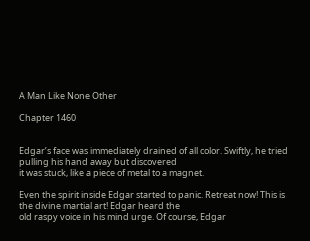A Man Like None Other

Chapter 1460


Edgar’s face was immediately drained of all color. Swiftly, he tried pulling his hand away but discovered
it was stuck, like a piece of metal to a magnet.

Even the spirit inside Edgar started to panic. Retreat now! This is the divine martial art! Edgar heard the
old raspy voice in his mind urge. Of course, Edgar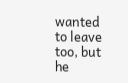wanted to leave too, but he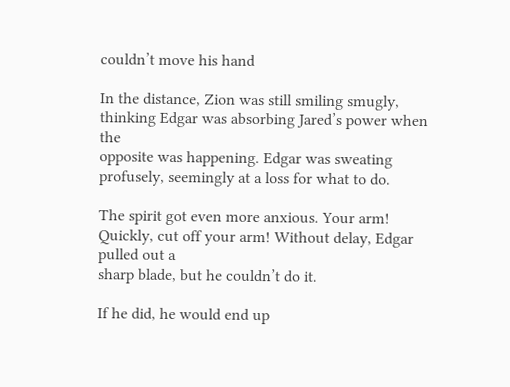couldn’t move his hand

In the distance, Zion was still smiling smugly, thinking Edgar was absorbing Jared’s power when the
opposite was happening. Edgar was sweating profusely, seemingly at a loss for what to do.

The spirit got even more anxious. Your arm! Quickly, cut off your arm! Without delay, Edgar pulled out a
sharp blade, but he couldn’t do it.

If he did, he would end up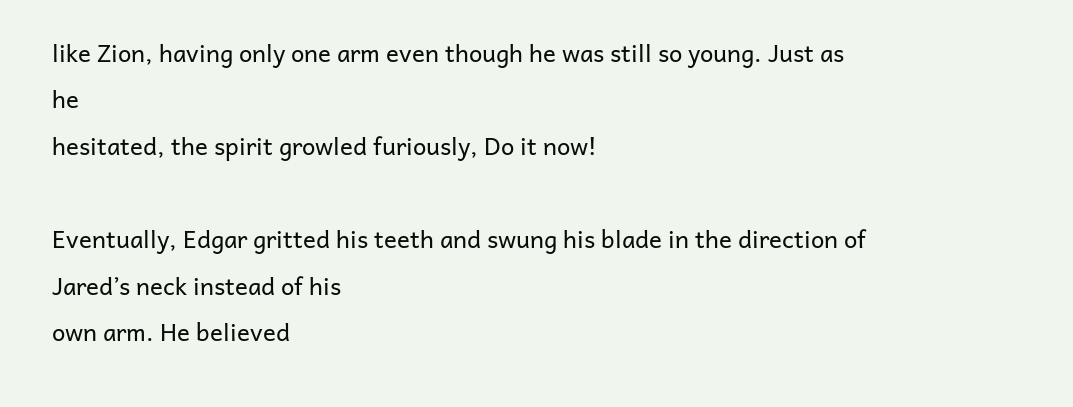like Zion, having only one arm even though he was still so young. Just as he
hesitated, the spirit growled furiously, Do it now!

Eventually, Edgar gritted his teeth and swung his blade in the direction of Jared’s neck instead of his
own arm. He believed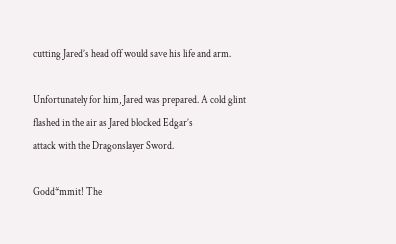cutting Jared’s head off would save his life and arm.

Unfortunately for him, Jared was prepared. A cold glint flashed in the air as Jared blocked Edgar’s
attack with the Dragonslayer Sword.

Godd*mmit! The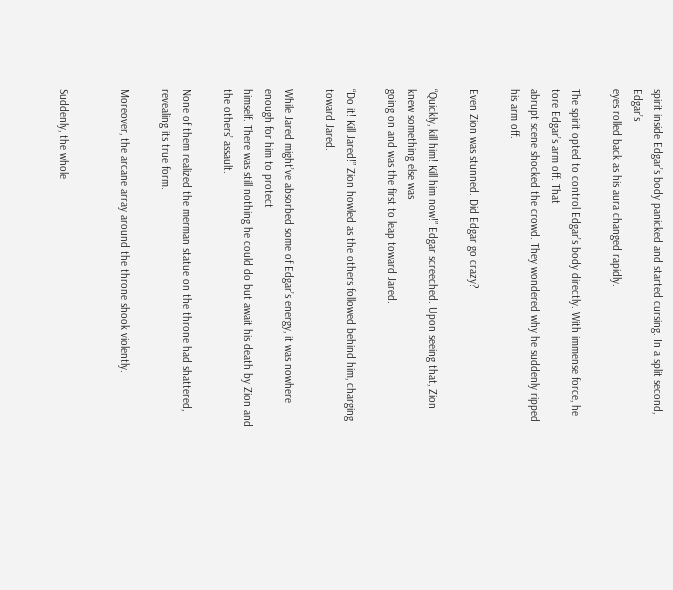spirit inside Edgar’s body panicked and started cursing. In a split second, Edgar’s
eyes rolled back as his aura changed rapidly.

The spirit opted to control Edgar’s body directly. With immense force, he tore Edgar’s arm off. That
abrupt scene shocked the crowd. They wondered why he suddenly ripped his arm off.

Even Zion was stunned. Did Edgar go crazy?

“Quickly, kill him! Kill him now!” Edgar screeched. Upon seeing that, Zion knew something else was
going on and was the first to leap toward Jared.

“Do it! Kill Jared!” Zion howled as the others followed behind him, charging toward Jared.

While Jared might’ve absorbed some of Edgar’s energy, it was nowhere enough for him to protect
himself. There was still nothing he could do but await his death by Zion and the others’ assault.

None of them realized the merman statue on the throne had shattered, revealing its true form.

Moreover, the arcane array around the throne shook violently.


Suddenly, the whole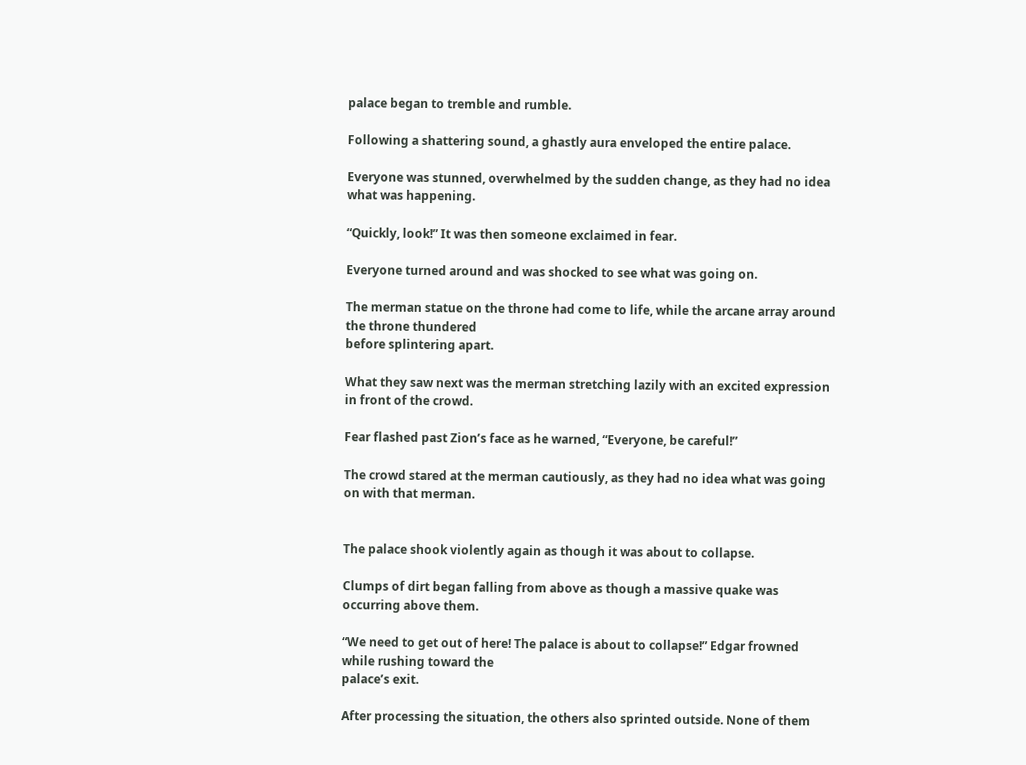palace began to tremble and rumble.

Following a shattering sound, a ghastly aura enveloped the entire palace.

Everyone was stunned, overwhelmed by the sudden change, as they had no idea what was happening.

“Quickly, look!” It was then someone exclaimed in fear.

Everyone turned around and was shocked to see what was going on.

The merman statue on the throne had come to life, while the arcane array around the throne thundered
before splintering apart.

What they saw next was the merman stretching lazily with an excited expression in front of the crowd.

Fear flashed past Zion’s face as he warned, “Everyone, be careful!”

The crowd stared at the merman cautiously, as they had no idea what was going on with that merman.


The palace shook violently again as though it was about to collapse.

Clumps of dirt began falling from above as though a massive quake was occurring above them.

“We need to get out of here! The palace is about to collapse!” Edgar frowned while rushing toward the
palace’s exit.

After processing the situation, the others also sprinted outside. None of them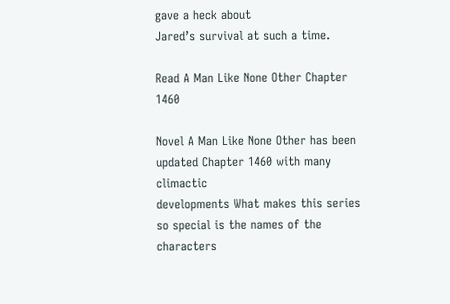gave a heck about
Jared’s survival at such a time.

Read A Man Like None Other Chapter 1460

Novel A Man Like None Other has been updated Chapter 1460 with many climactic
developments What makes this series so special is the names of the characters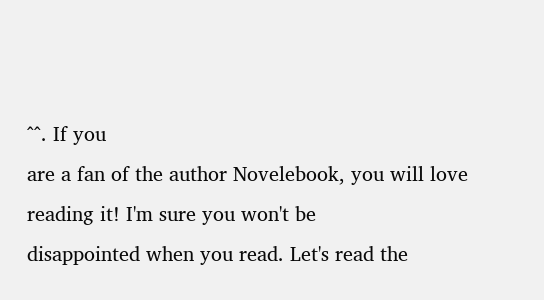^^. If you
are a fan of the author Novelebook, you will love reading it! I'm sure you won't be
disappointed when you read. Let's read the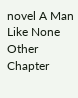novel A Man Like None Other Chapter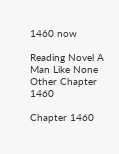1460 now

Reading Novel A Man Like None Other Chapter 1460

Chapter 1460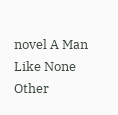novel A Man Like None Other